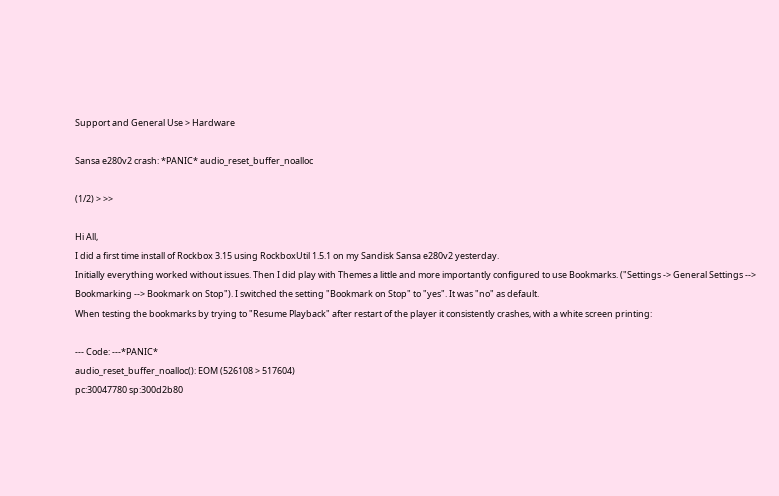Support and General Use > Hardware

Sansa e280v2 crash: *PANIC* audio_reset_buffer_noalloc

(1/2) > >>

Hi All,
I did a first time install of Rockbox 3.15 using RockboxUtil 1.5.1 on my Sandisk Sansa e280v2 yesterday.
Initially everything worked without issues. Then I did play with Themes a little and more importantly configured to use Bookmarks. ("Settings -> General Settings --> Bookmarking --> Bookmark on Stop"). I switched the setting "Bookmark on Stop" to "yes". It was "no" as default.
When testing the bookmarks by trying to "Resume Playback" after restart of the player it consistently crashes, with a white screen printing:

--- Code: ---*PANIC*
audio_reset_buffer_noalloc(): EOM (526108 > 517604)
pc:30047780 sp:300d2b80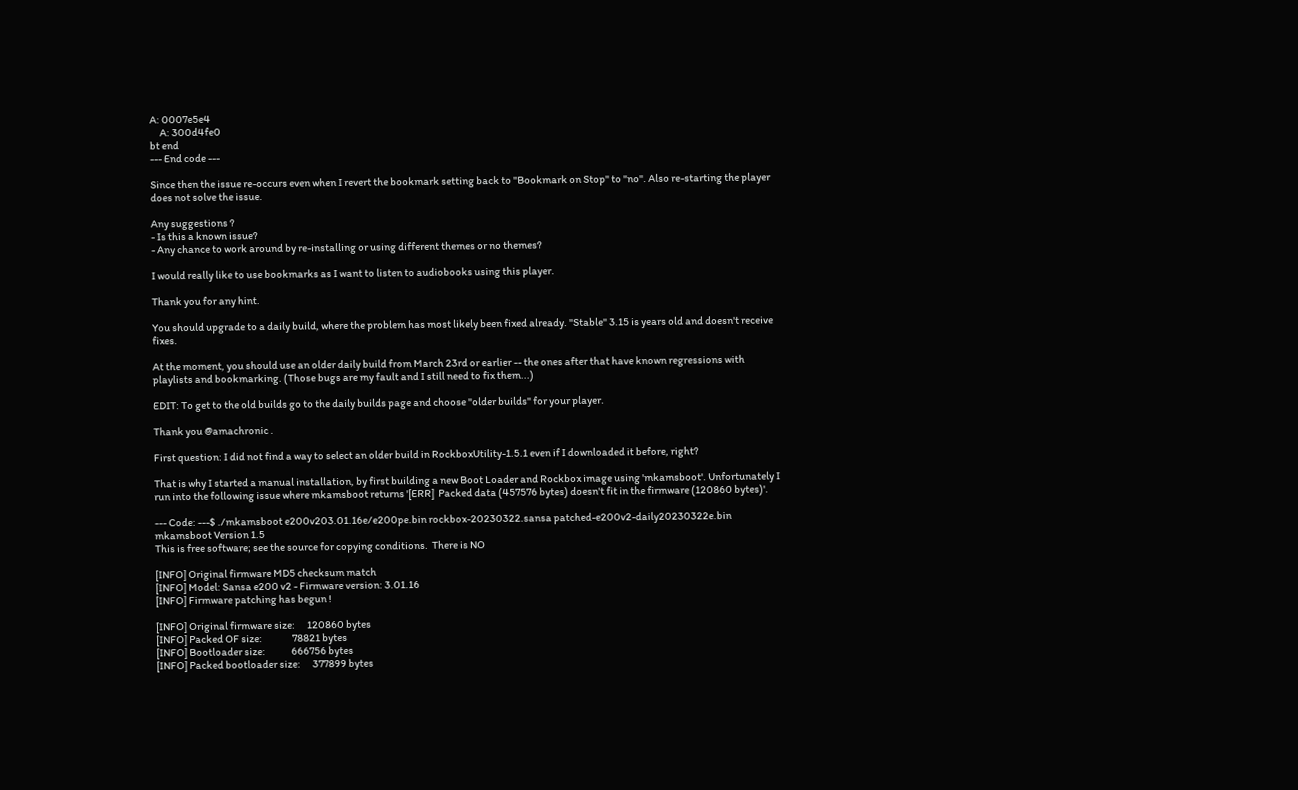A: 0007e5e4
     A: 300d4fe0
bt end
--- End code ---

Since then the issue re-occurs even when I revert the bookmark setting back to "Bookmark on Stop" to "no". Also re-starting the player does not solve the issue.

Any suggestions ?
- Is this a known issue?
- Any chance to work around by re-installing or using different themes or no themes?

I would really like to use bookmarks as I want to listen to audiobooks using this player.

Thank you for any hint.

You should upgrade to a daily build, where the problem has most likely been fixed already. "Stable" 3.15 is years old and doesn't receive fixes.

At the moment, you should use an older daily build from March 23rd or earlier -- the ones after that have known regressions with playlists and bookmarking. (Those bugs are my fault and I still need to fix them...)

EDIT: To get to the old builds go to the daily builds page and choose "older builds" for your player.

Thank you @amachronic .

First question: I did not find a way to select an older build in RockboxUtility-1.5.1 even if I downloaded it before, right?

That is why I started a manual installation, by first building a new Boot Loader and Rockbox image using 'mkamsboot'. Unfortunately I run into the following issue where mkamsboot returns '[ERR]  Packed data (457576 bytes) doesn't fit in the firmware (120860 bytes)'.

--- Code: ---$ ./mkamsboot e200v203.01.16e/e200pe.bin rockbox-20230322.sansa patched-e200v2-daily20230322e.bin
mkamsboot Version 1.5
This is free software; see the source for copying conditions.  There is NO

[INFO] Original firmware MD5 checksum match
[INFO] Model: Sansa e200 v2 - Firmware version: 3.01.16
[INFO] Firmware patching has begun !

[INFO] Original firmware size:      120860 bytes
[INFO] Packed OF size:               78821 bytes
[INFO] Bootloader size:             666756 bytes
[INFO] Packed bootloader size:      377899 bytes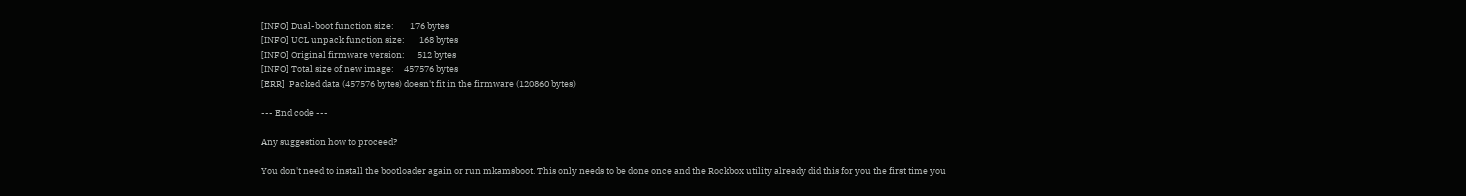[INFO] Dual-boot function size:        176 bytes
[INFO] UCL unpack function size:       168 bytes
[INFO] Original firmware version:      512 bytes
[INFO] Total size of new image:     457576 bytes
[ERR]  Packed data (457576 bytes) doesn't fit in the firmware (120860 bytes)

--- End code ---

Any suggestion how to proceed?

You don't need to install the bootloader again or run mkamsboot. This only needs to be done once and the Rockbox utility already did this for you the first time you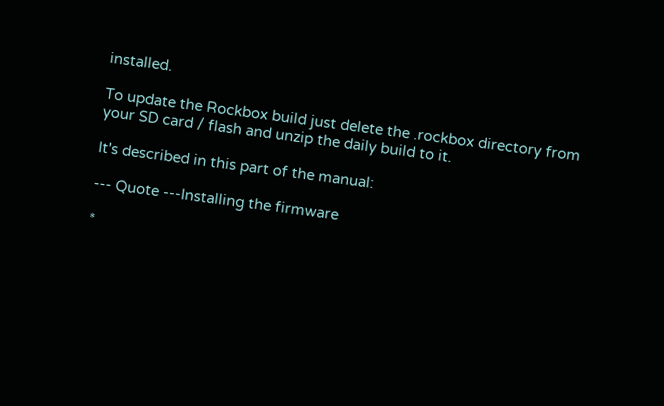installed.

To update the Rockbox build just delete the .rockbox directory from your SD card / flash and unzip the daily build to it.

It's described in this part of the manual:

--- Quote ---Installing the firmware

*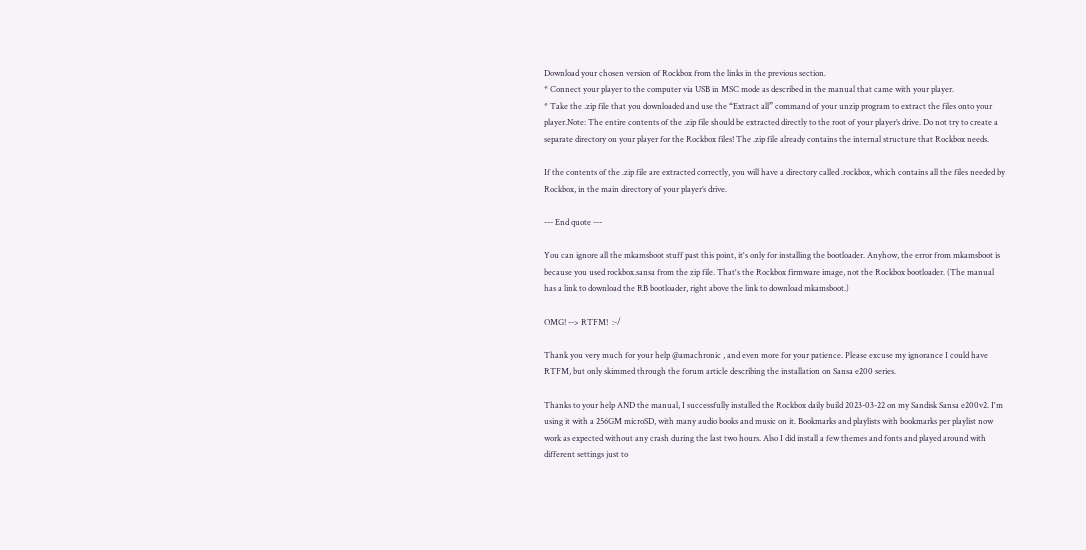Download your chosen version of Rockbox from the links in the previous section.
* Connect your player to the computer via USB in MSC mode as described in the manual that came with your player.
* Take the .zip file that you downloaded and use the “Extract all” command of your unzip program to extract the files onto your player.Note: The entire contents of the .zip file should be extracted directly to the root of your player’s drive. Do not try to create a separate directory on your player for the Rockbox files! The .zip file already contains the internal structure that Rockbox needs.

If the contents of the .zip file are extracted correctly, you will have a directory called .rockbox, which contains all the files needed by Rockbox, in the main directory of your player’s drive.

--- End quote ---

You can ignore all the mkamsboot stuff past this point, it's only for installing the bootloader. Anyhow, the error from mkamsboot is because you used rockbox.sansa from the zip file. That's the Rockbox firmware image, not the Rockbox bootloader. (The manual has a link to download the RB bootloader, right above the link to download mkamsboot.)

OMG! --> RTFM!  :-/

Thank you very much for your help @amachronic , and even more for your patience. Please excuse my ignorance I could have RTFM, but only skimmed through the forum article describing the installation on Sansa e200 series.

Thanks to your help AND the manual, I successfully installed the Rockbox daily build 2023-03-22 on my Sandisk Sansa e200v2. I'm using it with a 256GM microSD, with many audio books and music on it. Bookmarks and playlists with bookmarks per playlist now work as expected without any crash during the last two hours. Also I did install a few themes and fonts and played around with different settings just to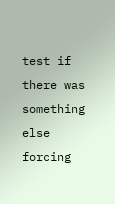test if there was something else forcing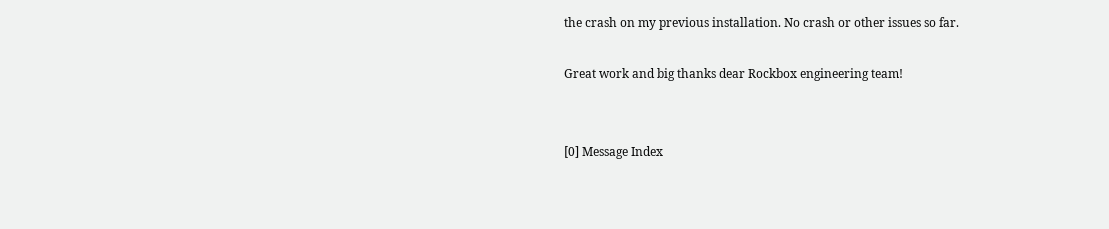the crash on my previous installation. No crash or other issues so far.

Great work and big thanks dear Rockbox engineering team!


[0] Message Index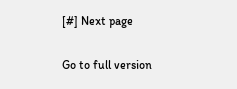[#] Next page

Go to full version